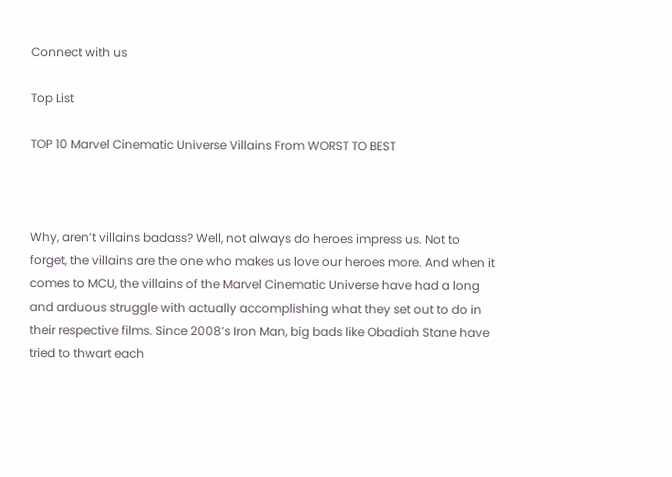Connect with us

Top List

TOP 10 Marvel Cinematic Universe Villains From WORST TO BEST



Why, aren’t villains badass? Well, not always do heroes impress us. Not to forget, the villains are the one who makes us love our heroes more. And when it comes to MCU, the villains of the Marvel Cinematic Universe have had a long and arduous struggle with actually accomplishing what they set out to do in their respective films. Since 2008’s Iron Man, big bads like Obadiah Stane have tried to thwart each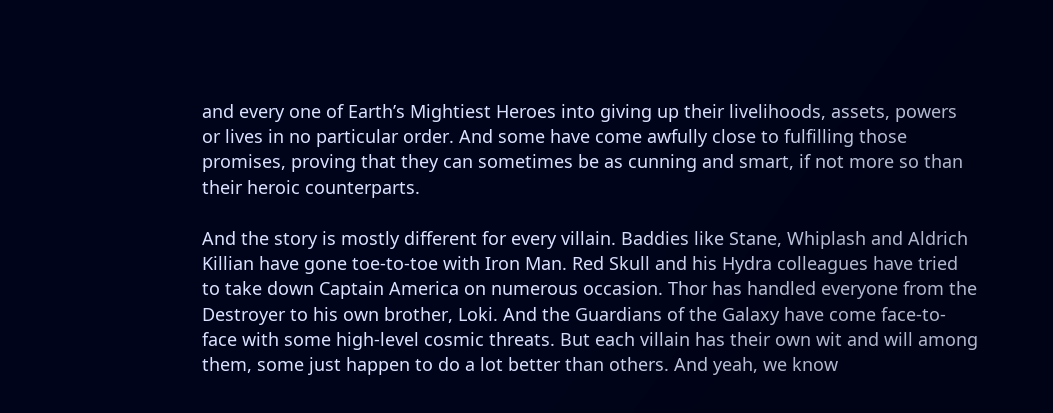and every one of Earth’s Mightiest Heroes into giving up their livelihoods, assets, powers or lives in no particular order. And some have come awfully close to fulfilling those promises, proving that they can sometimes be as cunning and smart, if not more so than their heroic counterparts.

And the story is mostly different for every villain. Baddies like Stane, Whiplash and Aldrich Killian have gone toe-to-toe with Iron Man. Red Skull and his Hydra colleagues have tried to take down Captain America on numerous occasion. Thor has handled everyone from the Destroyer to his own brother, Loki. And the Guardians of the Galaxy have come face-to-face with some high-level cosmic threats. But each villain has their own wit and will among them, some just happen to do a lot better than others. And yeah, we know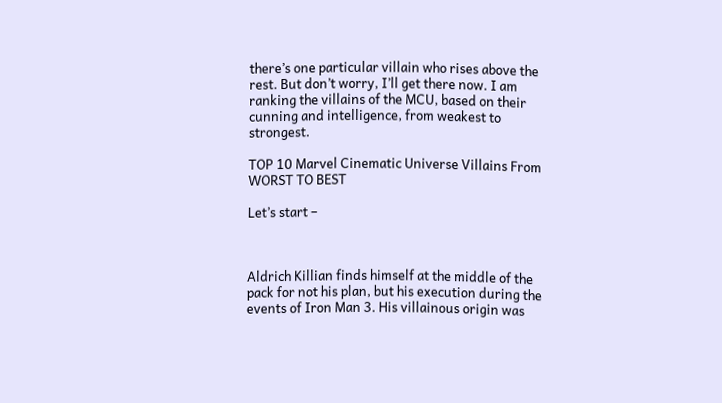there’s one particular villain who rises above the rest. But don’t worry, I’ll get there now. I am ranking the villains of the MCU, based on their cunning and intelligence, from weakest to strongest.

TOP 10 Marvel Cinematic Universe Villains From WORST TO BEST

Let’s start –



Aldrich Killian finds himself at the middle of the pack for not his plan, but his execution during the events of Iron Man 3. His villainous origin was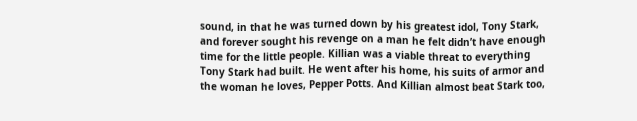sound, in that he was turned down by his greatest idol, Tony Stark, and forever sought his revenge on a man he felt didn’t have enough time for the little people. Killian was a viable threat to everything Tony Stark had built. He went after his home, his suits of armor and the woman he loves, Pepper Potts. And Killian almost beat Stark too,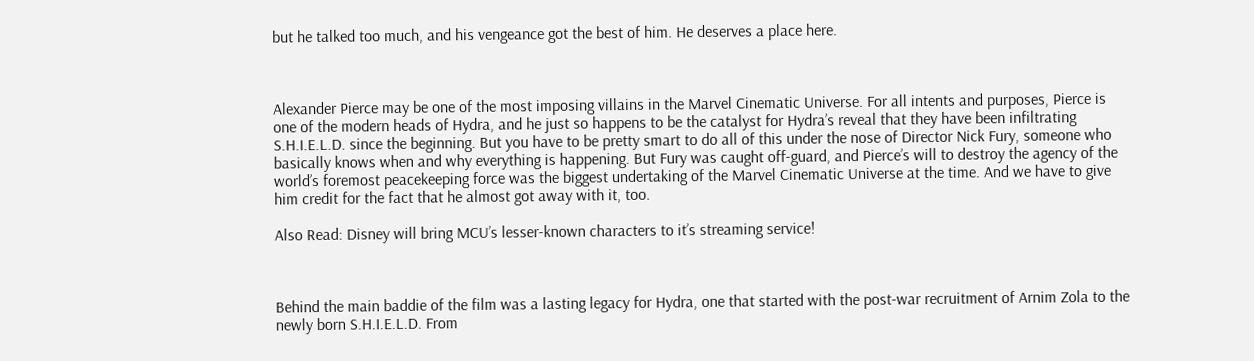but he talked too much, and his vengeance got the best of him. He deserves a place here.



Alexander Pierce may be one of the most imposing villains in the Marvel Cinematic Universe. For all intents and purposes, Pierce is one of the modern heads of Hydra, and he just so happens to be the catalyst for Hydra’s reveal that they have been infiltrating S.H.I.E.L.D. since the beginning. But you have to be pretty smart to do all of this under the nose of Director Nick Fury, someone who basically knows when and why everything is happening. But Fury was caught off-guard, and Pierce’s will to destroy the agency of the world’s foremost peacekeeping force was the biggest undertaking of the Marvel Cinematic Universe at the time. And we have to give him credit for the fact that he almost got away with it, too.

Also Read: Disney will bring MCU’s lesser-known characters to it’s streaming service!



Behind the main baddie of the film was a lasting legacy for Hydra, one that started with the post-war recruitment of Arnim Zola to the newly born S.H.I.E.L.D. From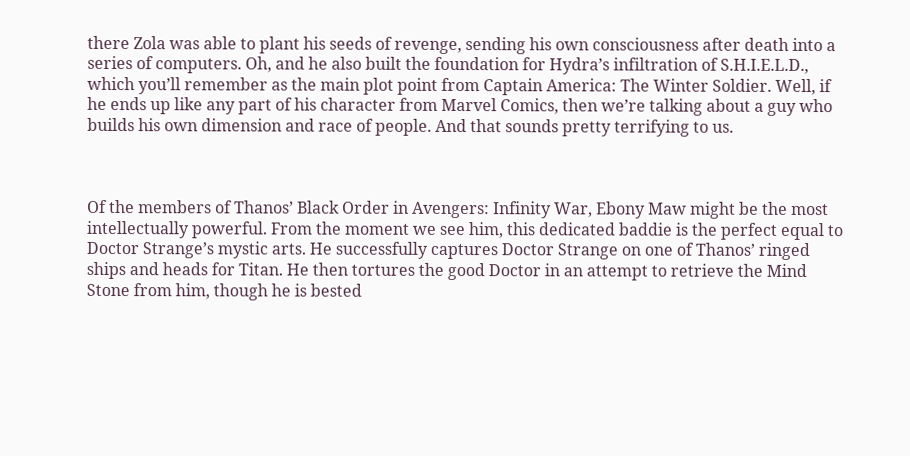there Zola was able to plant his seeds of revenge, sending his own consciousness after death into a series of computers. Oh, and he also built the foundation for Hydra’s infiltration of S.H.I.E.L.D., which you’ll remember as the main plot point from Captain America: The Winter Soldier. Well, if he ends up like any part of his character from Marvel Comics, then we’re talking about a guy who builds his own dimension and race of people. And that sounds pretty terrifying to us.



Of the members of Thanos’ Black Order in Avengers: Infinity War, Ebony Maw might be the most intellectually powerful. From the moment we see him, this dedicated baddie is the perfect equal to Doctor Strange’s mystic arts. He successfully captures Doctor Strange on one of Thanos’ ringed ships and heads for Titan. He then tortures the good Doctor in an attempt to retrieve the Mind Stone from him, though he is bested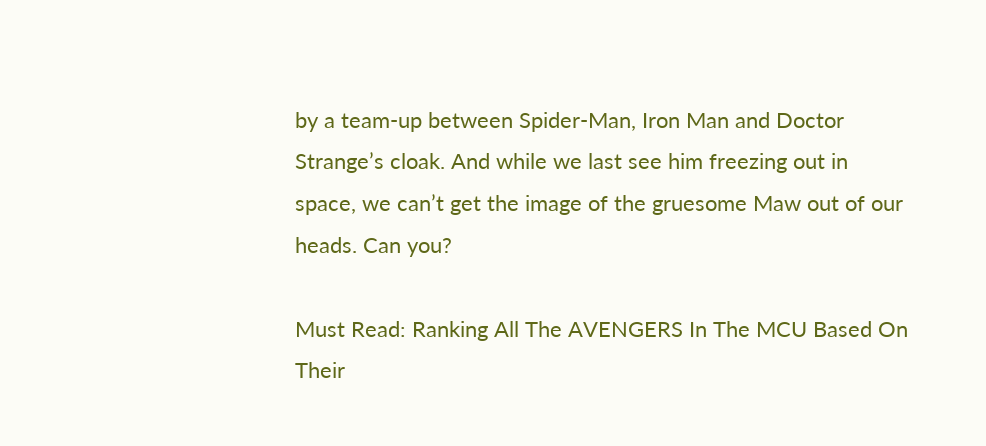by a team-up between Spider-Man, Iron Man and Doctor Strange’s cloak. And while we last see him freezing out in space, we can’t get the image of the gruesome Maw out of our heads. Can you?

Must Read: Ranking All The AVENGERS In The MCU Based On Their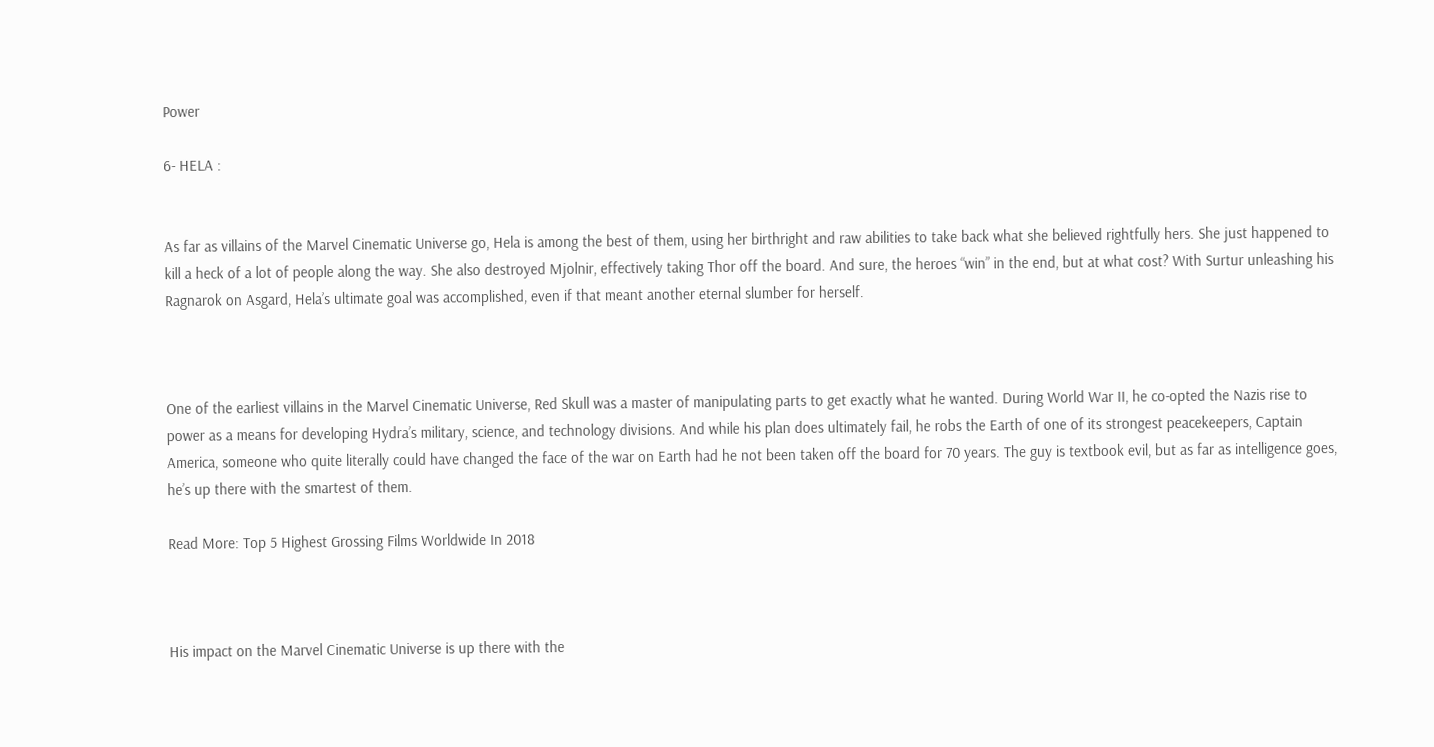Power

6- HELA :


As far as villains of the Marvel Cinematic Universe go, Hela is among the best of them, using her birthright and raw abilities to take back what she believed rightfully hers. She just happened to kill a heck of a lot of people along the way. She also destroyed Mjolnir, effectively taking Thor off the board. And sure, the heroes “win” in the end, but at what cost? With Surtur unleashing his Ragnarok on Asgard, Hela’s ultimate goal was accomplished, even if that meant another eternal slumber for herself.



One of the earliest villains in the Marvel Cinematic Universe, Red Skull was a master of manipulating parts to get exactly what he wanted. During World War II, he co-opted the Nazis rise to power as a means for developing Hydra’s military, science, and technology divisions. And while his plan does ultimately fail, he robs the Earth of one of its strongest peacekeepers, Captain America, someone who quite literally could have changed the face of the war on Earth had he not been taken off the board for 70 years. The guy is textbook evil, but as far as intelligence goes, he’s up there with the smartest of them.

Read More: Top 5 Highest Grossing Films Worldwide In 2018



His impact on the Marvel Cinematic Universe is up there with the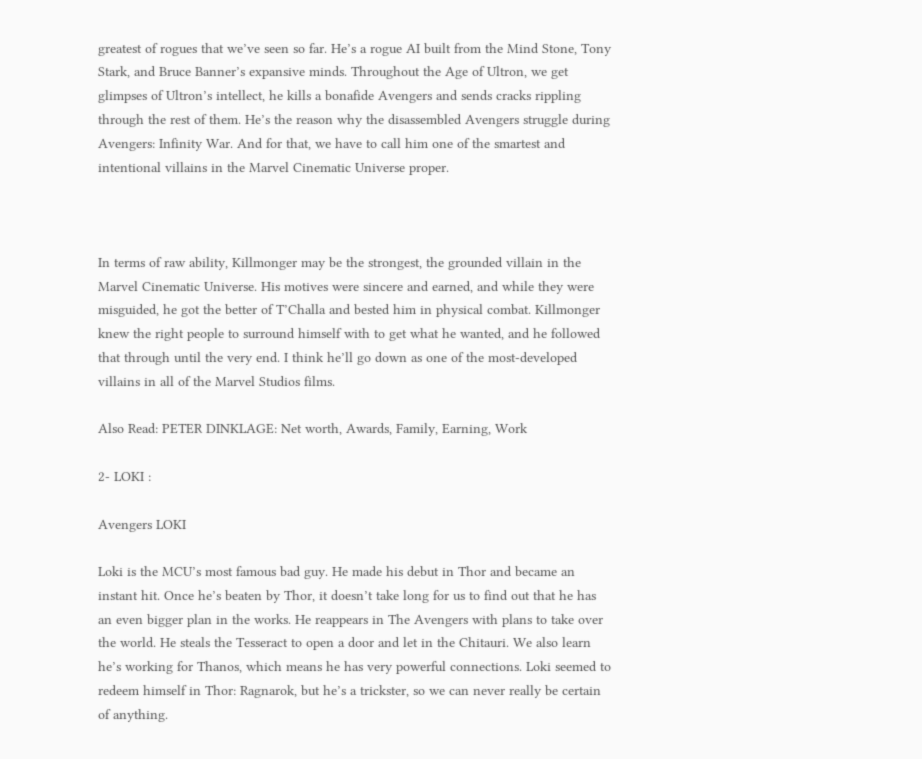greatest of rogues that we’ve seen so far. He’s a rogue AI built from the Mind Stone, Tony Stark, and Bruce Banner’s expansive minds. Throughout the Age of Ultron, we get glimpses of Ultron’s intellect, he kills a bonafide Avengers and sends cracks rippling through the rest of them. He’s the reason why the disassembled Avengers struggle during Avengers: Infinity War. And for that, we have to call him one of the smartest and intentional villains in the Marvel Cinematic Universe proper.



In terms of raw ability, Killmonger may be the strongest, the grounded villain in the Marvel Cinematic Universe. His motives were sincere and earned, and while they were misguided, he got the better of T’Challa and bested him in physical combat. Killmonger knew the right people to surround himself with to get what he wanted, and he followed that through until the very end. I think he’ll go down as one of the most-developed villains in all of the Marvel Studios films.

Also Read: PETER DINKLAGE: Net worth, Awards, Family, Earning, Work

2- LOKI :

Avengers LOKI

Loki is the MCU’s most famous bad guy. He made his debut in Thor and became an instant hit. Once he’s beaten by Thor, it doesn’t take long for us to find out that he has an even bigger plan in the works. He reappears in The Avengers with plans to take over the world. He steals the Tesseract to open a door and let in the Chitauri. We also learn he’s working for Thanos, which means he has very powerful connections. Loki seemed to redeem himself in Thor: Ragnarok, but he’s a trickster, so we can never really be certain of anything.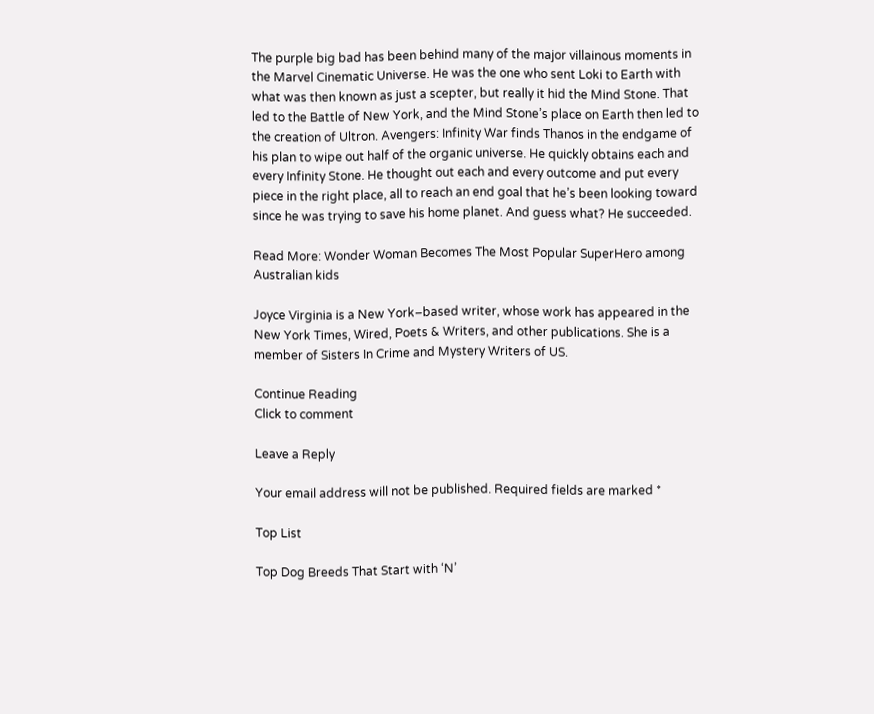The purple big bad has been behind many of the major villainous moments in the Marvel Cinematic Universe. He was the one who sent Loki to Earth with what was then known as just a scepter, but really it hid the Mind Stone. That led to the Battle of New York, and the Mind Stone’s place on Earth then led to the creation of Ultron. Avengers: Infinity War finds Thanos in the endgame of his plan to wipe out half of the organic universe. He quickly obtains each and every Infinity Stone. He thought out each and every outcome and put every piece in the right place, all to reach an end goal that he’s been looking toward since he was trying to save his home planet. And guess what? He succeeded.

Read More: Wonder Woman Becomes The Most Popular SuperHero among Australian kids

Joyce Virginia is a New York–based writer, whose work has appeared in the New York Times, Wired, Poets & Writers, and other publications. She is a member of Sisters In Crime and Mystery Writers of US.

Continue Reading
Click to comment

Leave a Reply

Your email address will not be published. Required fields are marked *

Top List

Top Dog Breeds That Start with ‘N’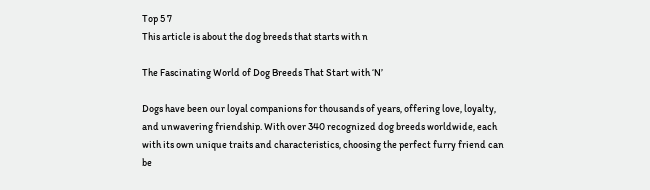Top 5 7
This article is about the dog breeds that starts with n

The Fascinating World of Dog Breeds That Start with ‘N’

Dogs have been our loyal companions for thousands of years, offering love, loyalty, and unwavering friendship. With over 340 recognized dog breeds worldwide, each with its own unique traits and characteristics, choosing the perfect furry friend can be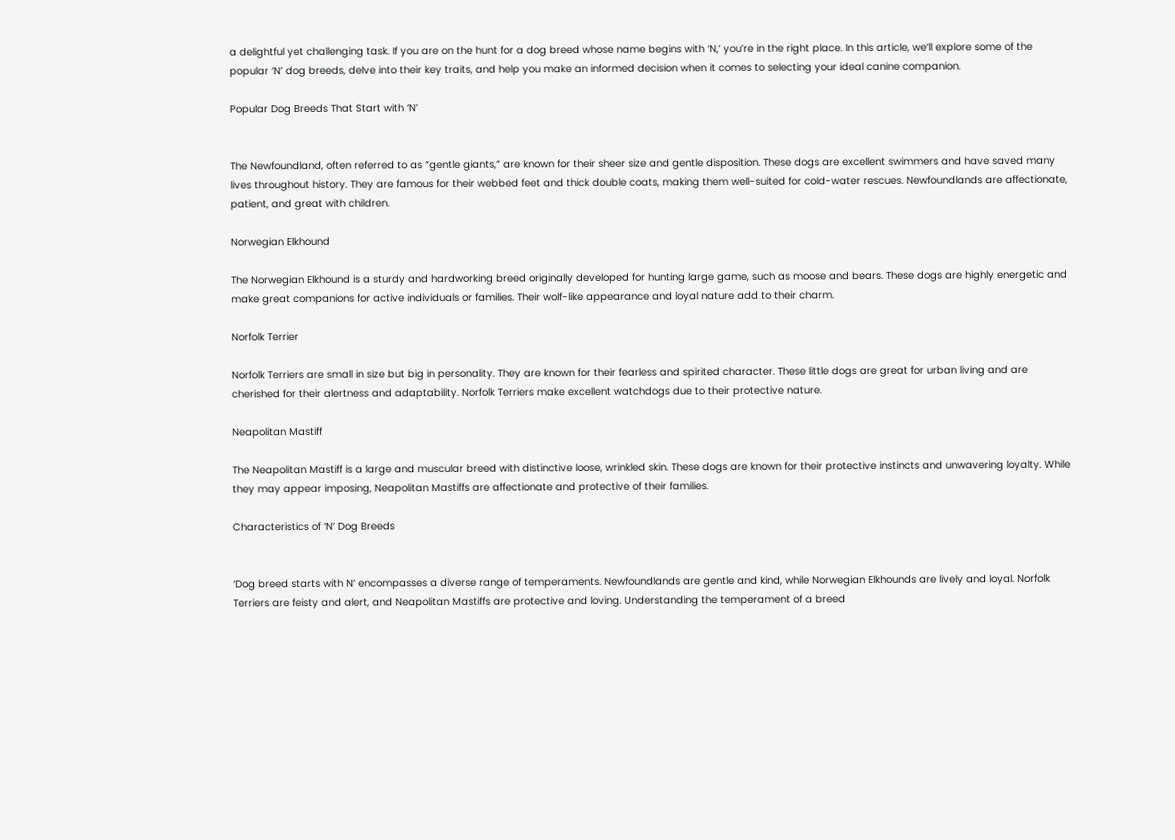a delightful yet challenging task. If you are on the hunt for a dog breed whose name begins with ‘N,’ you’re in the right place. In this article, we’ll explore some of the popular ‘N’ dog breeds, delve into their key traits, and help you make an informed decision when it comes to selecting your ideal canine companion.

Popular Dog Breeds That Start with ‘N’


The Newfoundland, often referred to as “gentle giants,” are known for their sheer size and gentle disposition. These dogs are excellent swimmers and have saved many lives throughout history. They are famous for their webbed feet and thick double coats, making them well-suited for cold-water rescues. Newfoundlands are affectionate, patient, and great with children.

Norwegian Elkhound

The Norwegian Elkhound is a sturdy and hardworking breed originally developed for hunting large game, such as moose and bears. These dogs are highly energetic and make great companions for active individuals or families. Their wolf-like appearance and loyal nature add to their charm.

Norfolk Terrier

Norfolk Terriers are small in size but big in personality. They are known for their fearless and spirited character. These little dogs are great for urban living and are cherished for their alertness and adaptability. Norfolk Terriers make excellent watchdogs due to their protective nature.

Neapolitan Mastiff

The Neapolitan Mastiff is a large and muscular breed with distinctive loose, wrinkled skin. These dogs are known for their protective instincts and unwavering loyalty. While they may appear imposing, Neapolitan Mastiffs are affectionate and protective of their families.

Characteristics of ‘N’ Dog Breeds


‘Dog breed starts with N’ encompasses a diverse range of temperaments. Newfoundlands are gentle and kind, while Norwegian Elkhounds are lively and loyal. Norfolk Terriers are feisty and alert, and Neapolitan Mastiffs are protective and loving. Understanding the temperament of a breed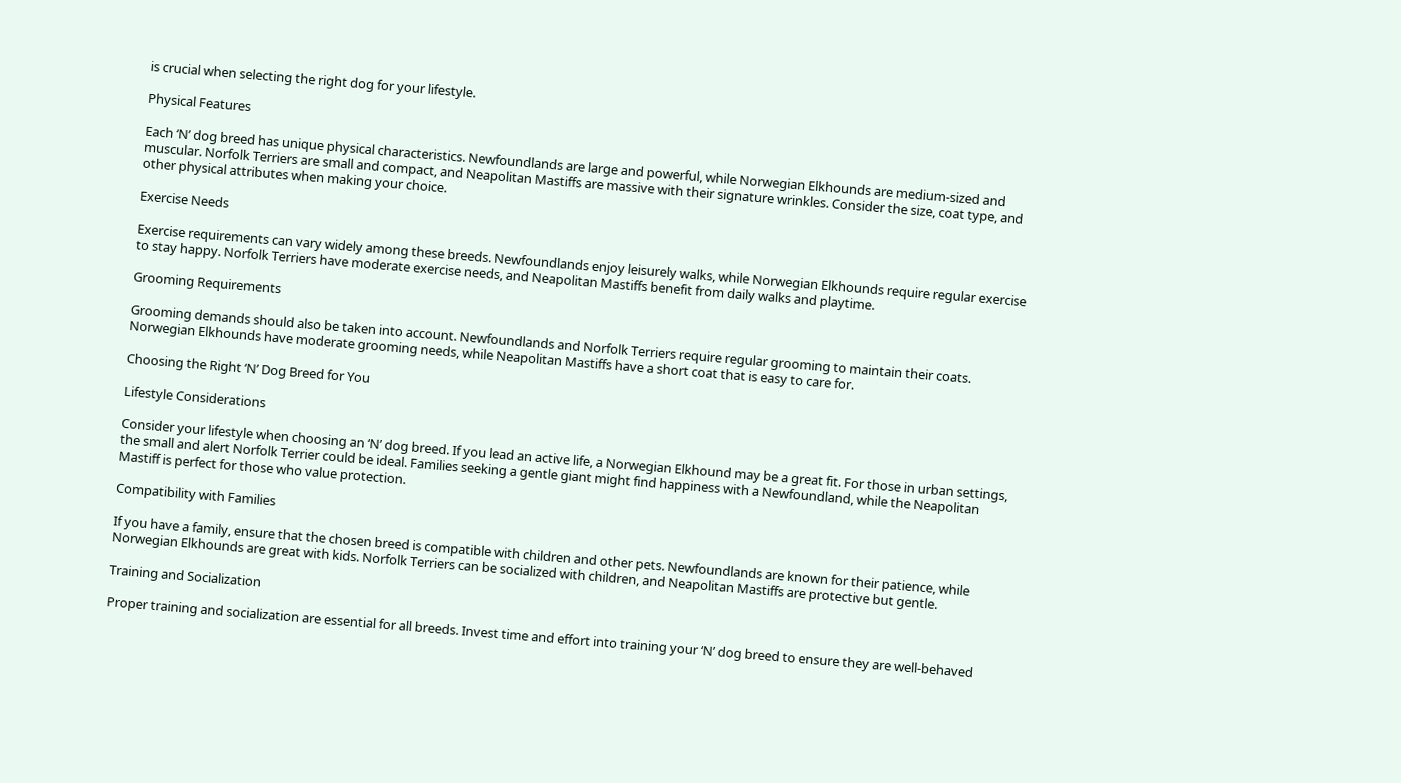is crucial when selecting the right dog for your lifestyle.

Physical Features

Each ‘N’ dog breed has unique physical characteristics. Newfoundlands are large and powerful, while Norwegian Elkhounds are medium-sized and muscular. Norfolk Terriers are small and compact, and Neapolitan Mastiffs are massive with their signature wrinkles. Consider the size, coat type, and other physical attributes when making your choice.

Exercise Needs

Exercise requirements can vary widely among these breeds. Newfoundlands enjoy leisurely walks, while Norwegian Elkhounds require regular exercise to stay happy. Norfolk Terriers have moderate exercise needs, and Neapolitan Mastiffs benefit from daily walks and playtime.

Grooming Requirements

Grooming demands should also be taken into account. Newfoundlands and Norfolk Terriers require regular grooming to maintain their coats. Norwegian Elkhounds have moderate grooming needs, while Neapolitan Mastiffs have a short coat that is easy to care for.

Choosing the Right ‘N’ Dog Breed for You

Lifestyle Considerations

Consider your lifestyle when choosing an ‘N’ dog breed. If you lead an active life, a Norwegian Elkhound may be a great fit. For those in urban settings, the small and alert Norfolk Terrier could be ideal. Families seeking a gentle giant might find happiness with a Newfoundland, while the Neapolitan Mastiff is perfect for those who value protection.

Compatibility with Families

If you have a family, ensure that the chosen breed is compatible with children and other pets. Newfoundlands are known for their patience, while Norwegian Elkhounds are great with kids. Norfolk Terriers can be socialized with children, and Neapolitan Mastiffs are protective but gentle.

Training and Socialization

Proper training and socialization are essential for all breeds. Invest time and effort into training your ‘N’ dog breed to ensure they are well-behaved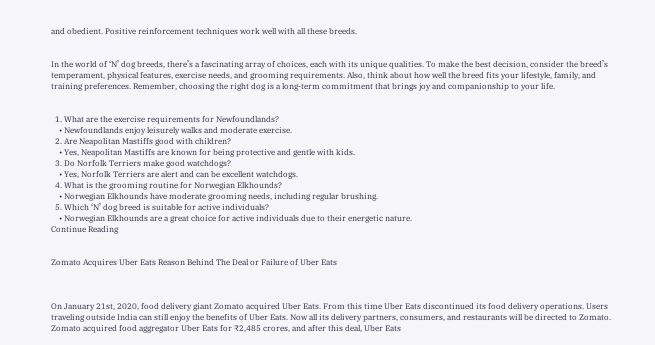and obedient. Positive reinforcement techniques work well with all these breeds.


In the world of ‘N’ dog breeds, there’s a fascinating array of choices, each with its unique qualities. To make the best decision, consider the breed’s temperament, physical features, exercise needs, and grooming requirements. Also, think about how well the breed fits your lifestyle, family, and training preferences. Remember, choosing the right dog is a long-term commitment that brings joy and companionship to your life.


  1. What are the exercise requirements for Newfoundlands?
    • Newfoundlands enjoy leisurely walks and moderate exercise.
  2. Are Neapolitan Mastiffs good with children?
    • Yes, Neapolitan Mastiffs are known for being protective and gentle with kids.
  3. Do Norfolk Terriers make good watchdogs?
    • Yes, Norfolk Terriers are alert and can be excellent watchdogs.
  4. What is the grooming routine for Norwegian Elkhounds?
    • Norwegian Elkhounds have moderate grooming needs, including regular brushing.
  5. Which ‘N’ dog breed is suitable for active individuals?
    • Norwegian Elkhounds are a great choice for active individuals due to their energetic nature.
Continue Reading


Zomato Acquires Uber Eats Reason Behind The Deal or Failure of Uber Eats



On January 21st, 2020, food delivery giant Zomato acquired Uber Eats. From this time Uber Eats discontinued its food delivery operations. Users traveling outside India can still enjoy the benefits of Uber Eats. Now all its delivery partners, consumers, and restaurants will be directed to Zomato. Zomato acquired food aggregator Uber Eats for ₹2,485 crores, and after this deal, Uber Eats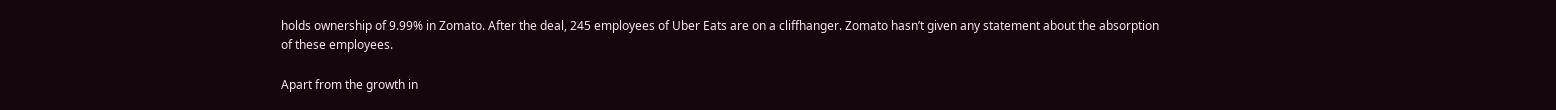holds ownership of 9.99% in Zomato. After the deal, 245 employees of Uber Eats are on a cliffhanger. Zomato hasn’t given any statement about the absorption of these employees.

Apart from the growth in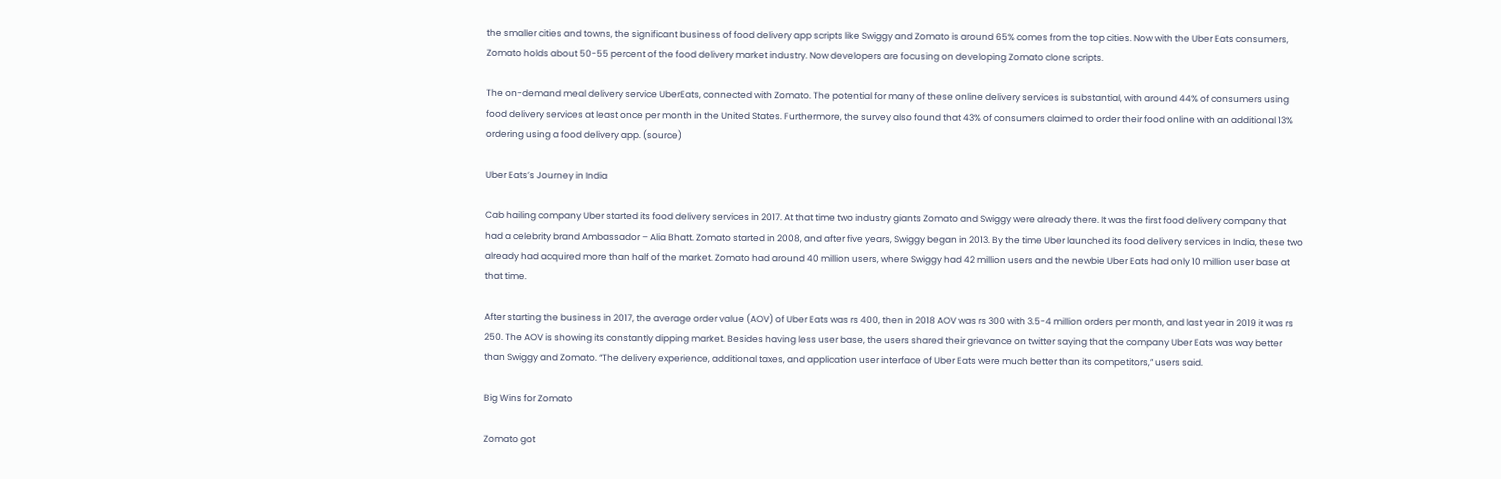the smaller cities and towns, the significant business of food delivery app scripts like Swiggy and Zomato is around 65% comes from the top cities. Now with the Uber Eats consumers, Zomato holds about 50-55 percent of the food delivery market industry. Now developers are focusing on developing Zomato clone scripts.

The on-demand meal delivery service UberEats, connected with Zomato. The potential for many of these online delivery services is substantial, with around 44% of consumers using food delivery services at least once per month in the United States. Furthermore, the survey also found that 43% of consumers claimed to order their food online with an additional 13% ordering using a food delivery app. (source)

Uber Eats’s Journey in India

Cab hailing company Uber started its food delivery services in 2017. At that time two industry giants Zomato and Swiggy were already there. It was the first food delivery company that had a celebrity brand Ambassador – Alia Bhatt. Zomato started in 2008, and after five years, Swiggy began in 2013. By the time Uber launched its food delivery services in India, these two already had acquired more than half of the market. Zomato had around 40 million users, where Swiggy had 42 million users and the newbie Uber Eats had only 10 million user base at that time.

After starting the business in 2017, the average order value (AOV) of Uber Eats was rs 400, then in 2018 AOV was rs 300 with 3.5-4 million orders per month, and last year in 2019 it was rs 250. The AOV is showing its constantly dipping market. Besides having less user base, the users shared their grievance on twitter saying that the company Uber Eats was way better than Swiggy and Zomato. “The delivery experience, additional taxes, and application user interface of Uber Eats were much better than its competitors,” users said.

Big Wins for Zomato

Zomato got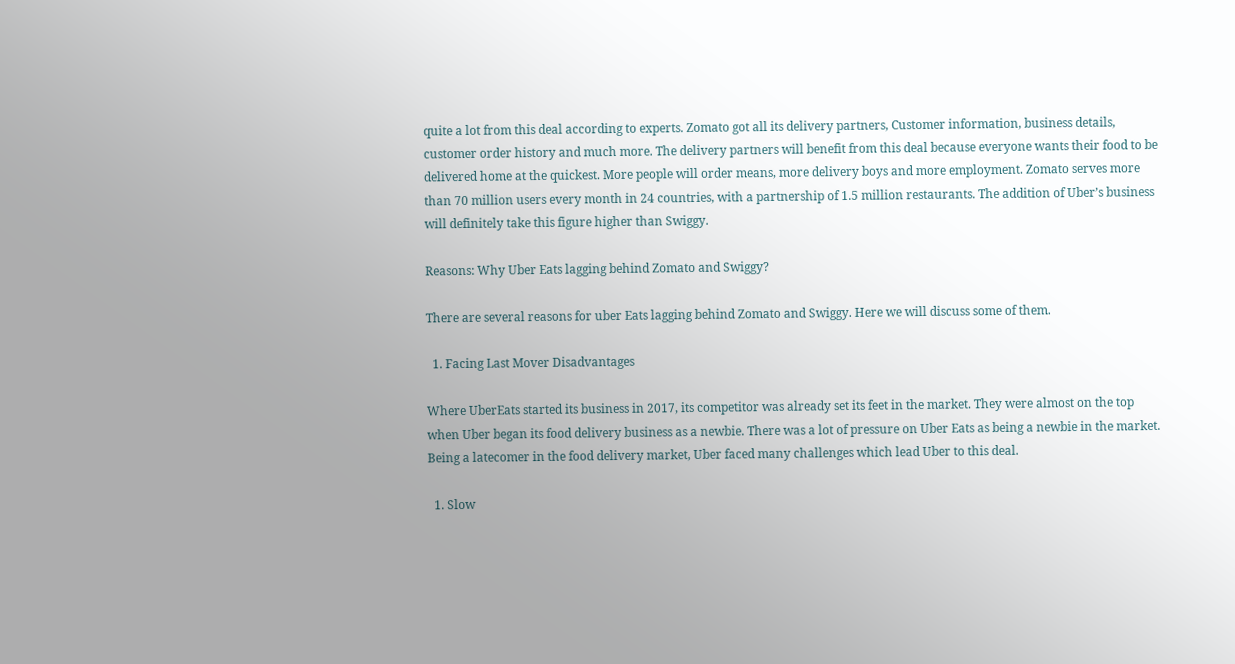quite a lot from this deal according to experts. Zomato got all its delivery partners, Customer information, business details, customer order history and much more. The delivery partners will benefit from this deal because everyone wants their food to be delivered home at the quickest. More people will order means, more delivery boys and more employment. Zomato serves more than 70 million users every month in 24 countries, with a partnership of 1.5 million restaurants. The addition of Uber’s business will definitely take this figure higher than Swiggy.

Reasons: Why Uber Eats lagging behind Zomato and Swiggy?

There are several reasons for uber Eats lagging behind Zomato and Swiggy. Here we will discuss some of them.

  1. Facing Last Mover Disadvantages

Where UberEats started its business in 2017, its competitor was already set its feet in the market. They were almost on the top when Uber began its food delivery business as a newbie. There was a lot of pressure on Uber Eats as being a newbie in the market. Being a latecomer in the food delivery market, Uber faced many challenges which lead Uber to this deal.

  1. Slow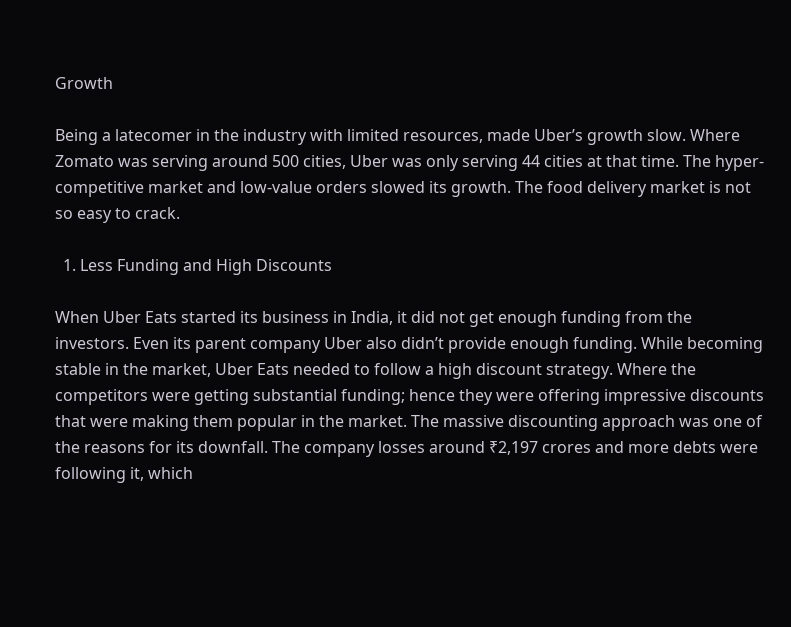Growth

Being a latecomer in the industry with limited resources, made Uber’s growth slow. Where Zomato was serving around 500 cities, Uber was only serving 44 cities at that time. The hyper-competitive market and low-value orders slowed its growth. The food delivery market is not so easy to crack.

  1. Less Funding and High Discounts

When Uber Eats started its business in India, it did not get enough funding from the investors. Even its parent company Uber also didn’t provide enough funding. While becoming stable in the market, Uber Eats needed to follow a high discount strategy. Where the competitors were getting substantial funding; hence they were offering impressive discounts that were making them popular in the market. The massive discounting approach was one of the reasons for its downfall. The company losses around ₹2,197 crores and more debts were following it, which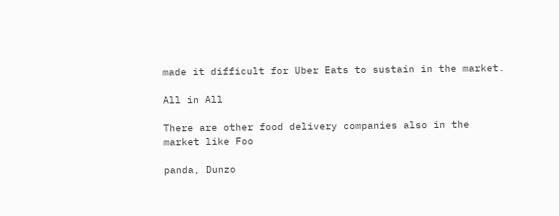made it difficult for Uber Eats to sustain in the market.

All in All

There are other food delivery companies also in the market like Foo

panda, Dunzo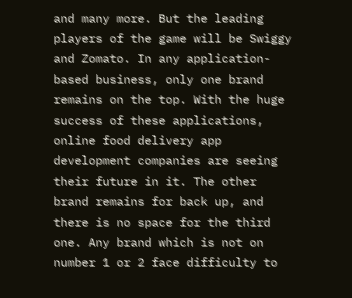and many more. But the leading players of the game will be Swiggy and Zomato. In any application-based business, only one brand remains on the top. With the huge success of these applications, online food delivery app development companies are seeing their future in it. The other brand remains for back up, and there is no space for the third one. Any brand which is not on number 1 or 2 face difficulty to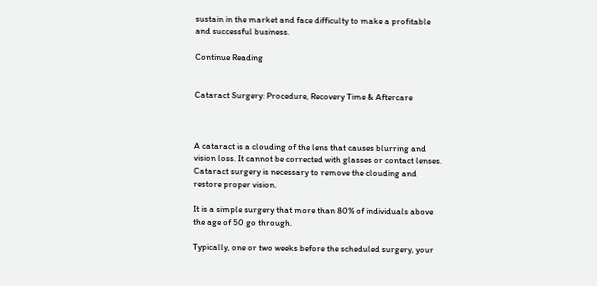sustain in the market and face difficulty to make a profitable and successful business.

Continue Reading


Cataract Surgery: Procedure, Recovery Time & Aftercare



A cataract is a clouding of the lens that causes blurring and vision loss. It cannot be corrected with glasses or contact lenses. Cataract surgery is necessary to remove the clouding and restore proper vision.

It is a simple surgery that more than 80% of individuals above the age of 50 go through.

Typically, one or two weeks before the scheduled surgery, your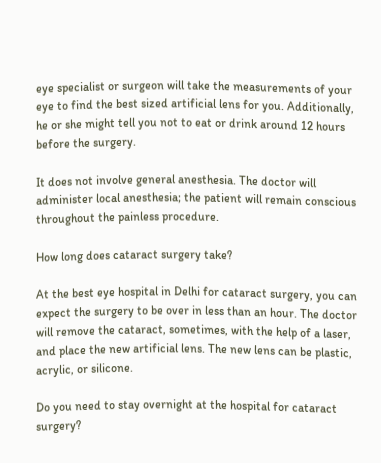eye specialist or surgeon will take the measurements of your eye to find the best sized artificial lens for you. Additionally, he or she might tell you not to eat or drink around 12 hours before the surgery.

It does not involve general anesthesia. The doctor will administer local anesthesia; the patient will remain conscious throughout the painless procedure.

How long does cataract surgery take?

At the best eye hospital in Delhi for cataract surgery, you can expect the surgery to be over in less than an hour. The doctor will remove the cataract, sometimes, with the help of a laser, and place the new artificial lens. The new lens can be plastic, acrylic, or silicone.

Do you need to stay overnight at the hospital for cataract surgery?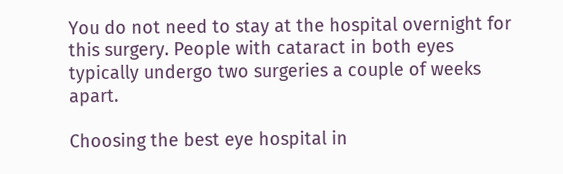You do not need to stay at the hospital overnight for this surgery. People with cataract in both eyes typically undergo two surgeries a couple of weeks apart.

Choosing the best eye hospital in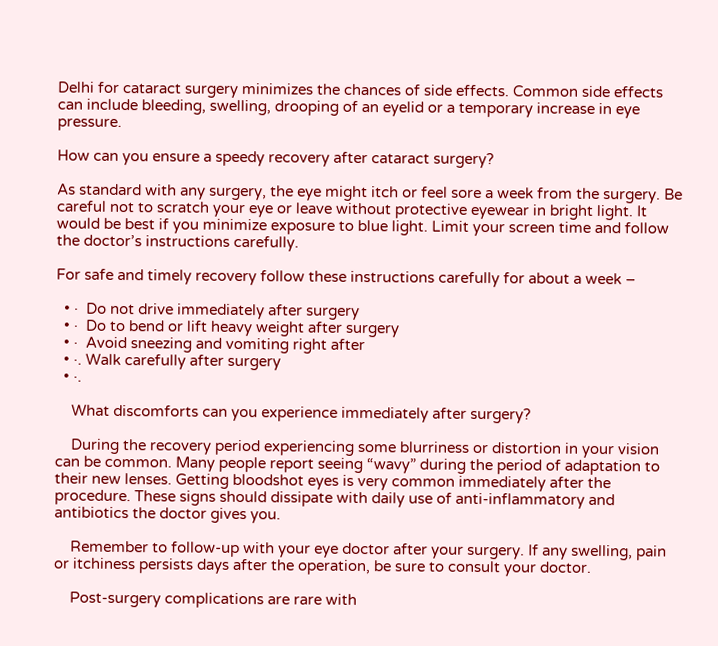Delhi for cataract surgery minimizes the chances of side effects. Common side effects can include bleeding, swelling, drooping of an eyelid or a temporary increase in eye pressure.

How can you ensure a speedy recovery after cataract surgery?

As standard with any surgery, the eye might itch or feel sore a week from the surgery. Be careful not to scratch your eye or leave without protective eyewear in bright light. It would be best if you minimize exposure to blue light. Limit your screen time and follow the doctor’s instructions carefully.

For safe and timely recovery follow these instructions carefully for about a week –

  • ·  Do not drive immediately after surgery
  • ·  Do to bend or lift heavy weight after surgery
  • ·  Avoid sneezing and vomiting right after
  • ·. Walk carefully after surgery
  • ·.

    What discomforts can you experience immediately after surgery?

    During the recovery period experiencing some blurriness or distortion in your vision can be common. Many people report seeing “wavy” during the period of adaptation to their new lenses. Getting bloodshot eyes is very common immediately after the procedure. These signs should dissipate with daily use of anti-inflammatory and antibiotics the doctor gives you.

    Remember to follow-up with your eye doctor after your surgery. If any swelling, pain or itchiness persists days after the operation, be sure to consult your doctor.

    Post-surgery complications are rare with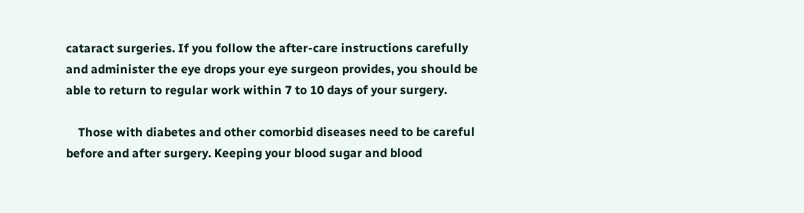cataract surgeries. If you follow the after-care instructions carefully and administer the eye drops your eye surgeon provides, you should be able to return to regular work within 7 to 10 days of your surgery.

    Those with diabetes and other comorbid diseases need to be careful before and after surgery. Keeping your blood sugar and blood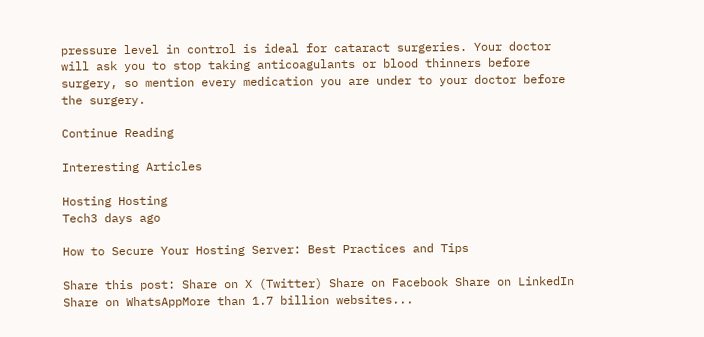pressure level in control is ideal for cataract surgeries. Your doctor will ask you to stop taking anticoagulants or blood thinners before surgery, so mention every medication you are under to your doctor before the surgery.

Continue Reading

Interesting Articles

Hosting Hosting
Tech3 days ago

How to Secure Your Hosting Server: Best Practices and Tips

Share this post: Share on X (Twitter) Share on Facebook Share on LinkedIn Share on WhatsAppMore than 1.7 billion websites...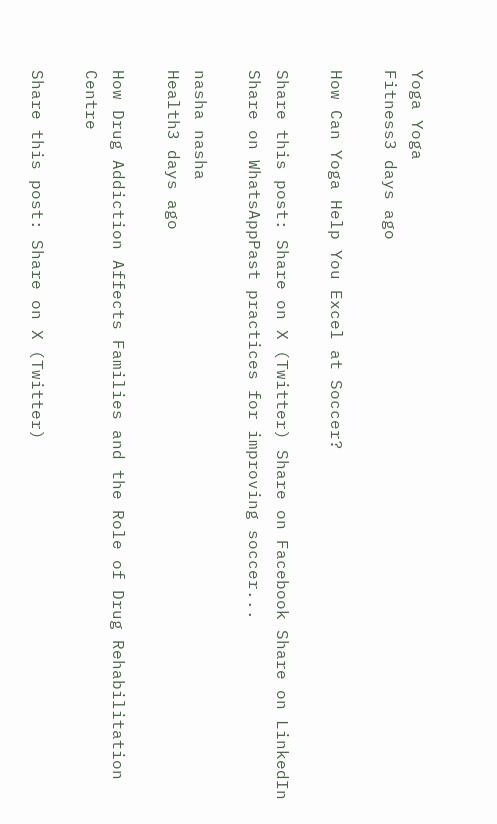Yoga Yoga
Fitness3 days ago

How Can Yoga Help You Excel at Soccer?

Share this post: Share on X (Twitter) Share on Facebook Share on LinkedIn Share on WhatsAppPast practices for improving soccer...

nasha nasha
Health3 days ago

How Drug Addiction Affects Families and the Role of Drug Rehabilitation Centre

Share this post: Share on X (Twitter)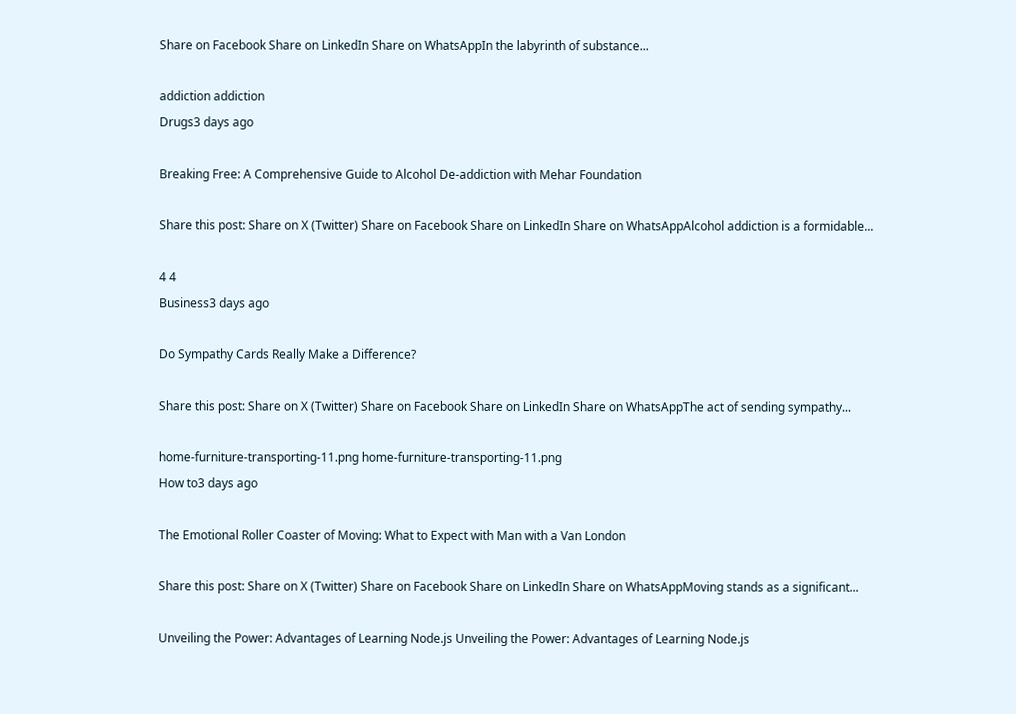Share on Facebook Share on LinkedIn Share on WhatsAppIn the labyrinth of substance...

addiction addiction
Drugs3 days ago

Breaking Free: A Comprehensive Guide to Alcohol De-addiction with Mehar Foundation

Share this post: Share on X (Twitter) Share on Facebook Share on LinkedIn Share on WhatsAppAlcohol addiction is a formidable...

4 4
Business3 days ago

Do Sympathy Cards Really Make a Difference?

Share this post: Share on X (Twitter) Share on Facebook Share on LinkedIn Share on WhatsAppThe act of sending sympathy...

home-furniture-transporting-11.png home-furniture-transporting-11.png
How to3 days ago

The Emotional Roller Coaster of Moving: What to Expect with Man with a Van London

Share this post: Share on X (Twitter) Share on Facebook Share on LinkedIn Share on WhatsAppMoving stands as a significant...

Unveiling the Power: Advantages of Learning Node.js Unveiling the Power: Advantages of Learning Node.js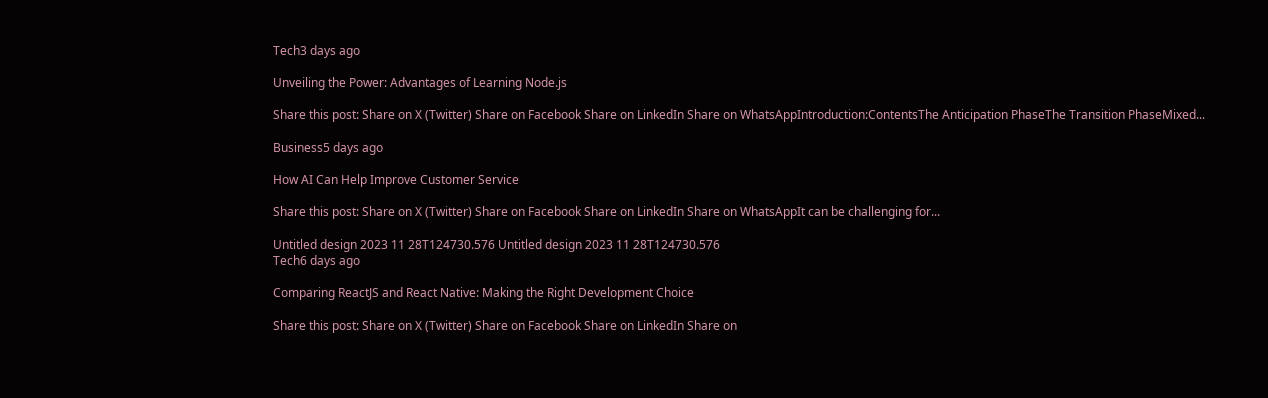Tech3 days ago

Unveiling the Power: Advantages of Learning Node.js

Share this post: Share on X (Twitter) Share on Facebook Share on LinkedIn Share on WhatsAppIntroduction:ContentsThe Anticipation PhaseThe Transition PhaseMixed...

Business5 days ago

How AI Can Help Improve Customer Service

Share this post: Share on X (Twitter) Share on Facebook Share on LinkedIn Share on WhatsAppIt can be challenging for...

Untitled design 2023 11 28T124730.576 Untitled design 2023 11 28T124730.576
Tech6 days ago

Comparing ReactJS and React Native: Making the Right Development Choice

Share this post: Share on X (Twitter) Share on Facebook Share on LinkedIn Share on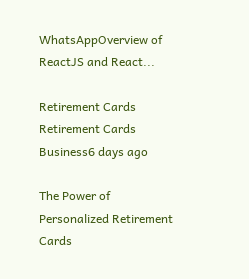WhatsAppOverview of ReactJS and React...

Retirement Cards Retirement Cards
Business6 days ago

The Power of Personalized Retirement Cards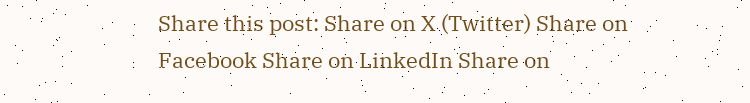Share this post: Share on X (Twitter) Share on Facebook Share on LinkedIn Share on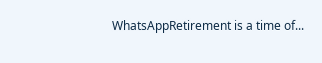WhatsAppRetirement is a time of...